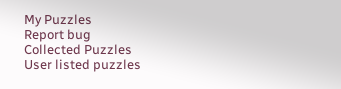My Puzzles
Report bug
Collected Puzzles
User listed puzzles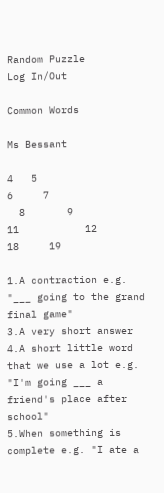Random Puzzle
Log In/Out

Common Words

Ms Bessant

4   5
6     7
  8       9
11           12
18     19

1.A contraction e.g. "___ going to the grand final game"
3.A very short answer
4.A short little word that we use a lot e.g. "I'm going ___ a friend's place after school"
5.When something is complete e.g. "I ate a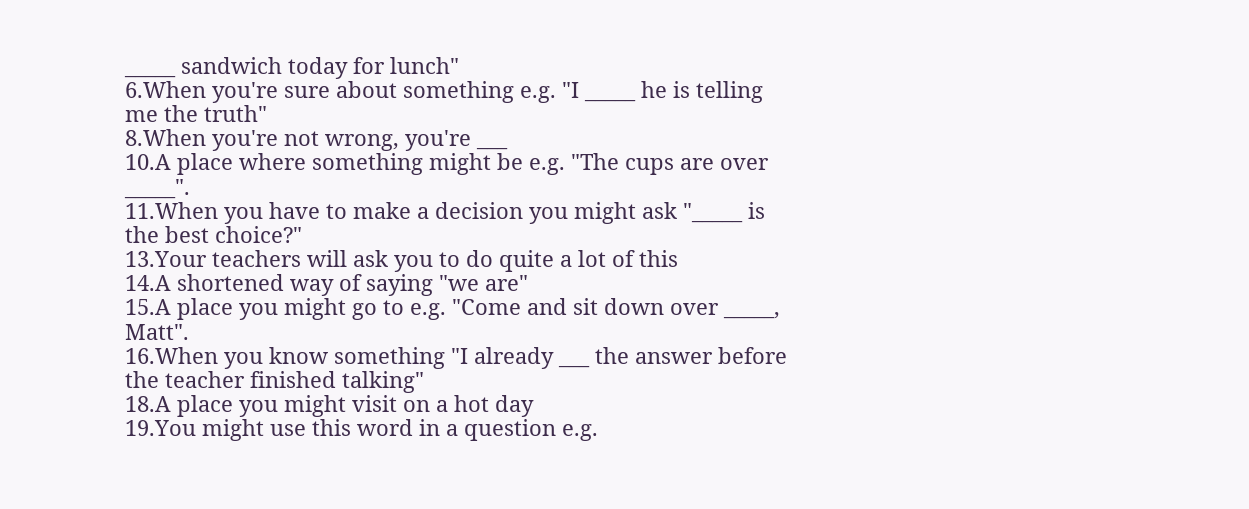_____ sandwich today for lunch"
6.When you're sure about something e.g. "I _____ he is telling me the truth"
8.When you're not wrong, you're ___
10.A place where something might be e.g. "The cups are over _____".
11.When you have to make a decision you might ask "_____ is the best choice?"
13.Your teachers will ask you to do quite a lot of this
14.A shortened way of saying "we are"
15.A place you might go to e.g. "Come and sit down over _____, Matt".
16.When you know something "I already ___ the answer before the teacher finished talking"
18.A place you might visit on a hot day
19.You might use this word in a question e.g.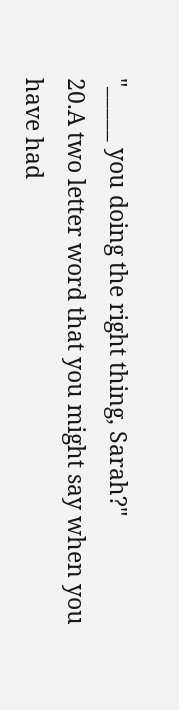"_____ you doing the right thing, Sarah?"
20.A two letter word that you might say when you have had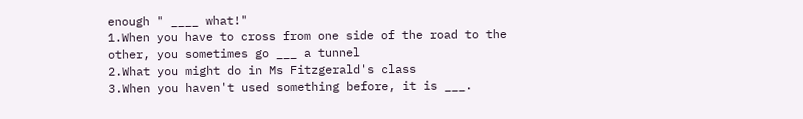enough " ____ what!"
1.When you have to cross from one side of the road to the other, you sometimes go ___ a tunnel
2.What you might do in Ms Fitzgerald's class
3.When you haven't used something before, it is ___.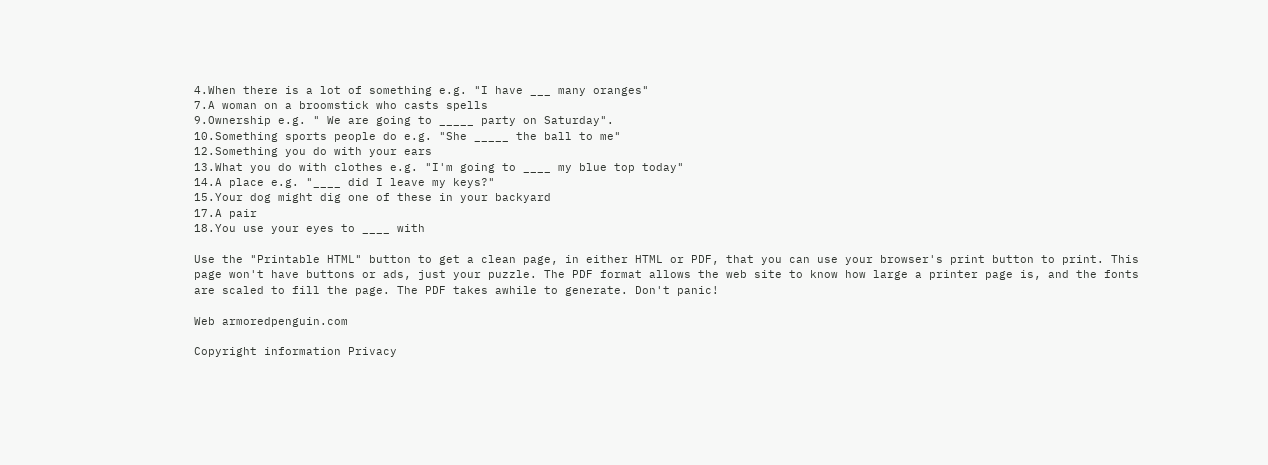4.When there is a lot of something e.g. "I have ___ many oranges"
7.A woman on a broomstick who casts spells
9.Ownership e.g. " We are going to _____ party on Saturday".
10.Something sports people do e.g. "She _____ the ball to me"
12.Something you do with your ears
13.What you do with clothes e.g. "I'm going to ____ my blue top today"
14.A place e.g. "____ did I leave my keys?"
15.Your dog might dig one of these in your backyard
17.A pair
18.You use your eyes to ____ with

Use the "Printable HTML" button to get a clean page, in either HTML or PDF, that you can use your browser's print button to print. This page won't have buttons or ads, just your puzzle. The PDF format allows the web site to know how large a printer page is, and the fonts are scaled to fill the page. The PDF takes awhile to generate. Don't panic!

Web armoredpenguin.com

Copyright information Privacy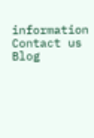information Contact us Blog